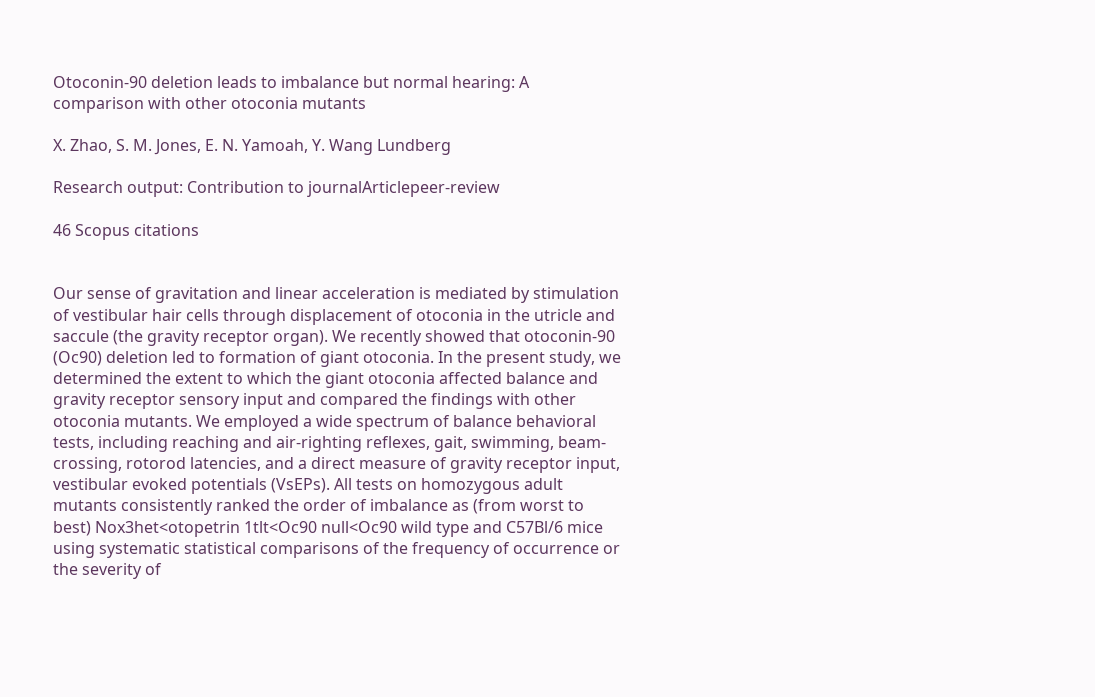Otoconin-90 deletion leads to imbalance but normal hearing: A comparison with other otoconia mutants

X. Zhao, S. M. Jones, E. N. Yamoah, Y. Wang Lundberg

Research output: Contribution to journalArticlepeer-review

46 Scopus citations


Our sense of gravitation and linear acceleration is mediated by stimulation of vestibular hair cells through displacement of otoconia in the utricle and saccule (the gravity receptor organ). We recently showed that otoconin-90 (Oc90) deletion led to formation of giant otoconia. In the present study, we determined the extent to which the giant otoconia affected balance and gravity receptor sensory input and compared the findings with other otoconia mutants. We employed a wide spectrum of balance behavioral tests, including reaching and air-righting reflexes, gait, swimming, beam-crossing, rotorod latencies, and a direct measure of gravity receptor input, vestibular evoked potentials (VsEPs). All tests on homozygous adult mutants consistently ranked the order of imbalance as (from worst to best) Nox3het<otopetrin 1tlt<Oc90 null<Oc90 wild type and C57Bl/6 mice using systematic statistical comparisons of the frequency of occurrence or the severity of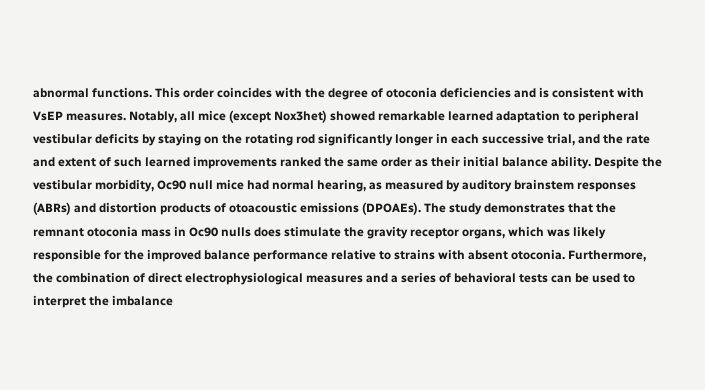abnormal functions. This order coincides with the degree of otoconia deficiencies and is consistent with VsEP measures. Notably, all mice (except Nox3het) showed remarkable learned adaptation to peripheral vestibular deficits by staying on the rotating rod significantly longer in each successive trial, and the rate and extent of such learned improvements ranked the same order as their initial balance ability. Despite the vestibular morbidity, Oc90 null mice had normal hearing, as measured by auditory brainstem responses (ABRs) and distortion products of otoacoustic emissions (DPOAEs). The study demonstrates that the remnant otoconia mass in Oc90 nulls does stimulate the gravity receptor organs, which was likely responsible for the improved balance performance relative to strains with absent otoconia. Furthermore, the combination of direct electrophysiological measures and a series of behavioral tests can be used to interpret the imbalance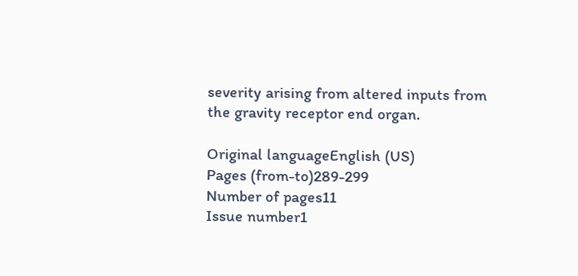severity arising from altered inputs from the gravity receptor end organ.

Original languageEnglish (US)
Pages (from-to)289-299
Number of pages11
Issue number1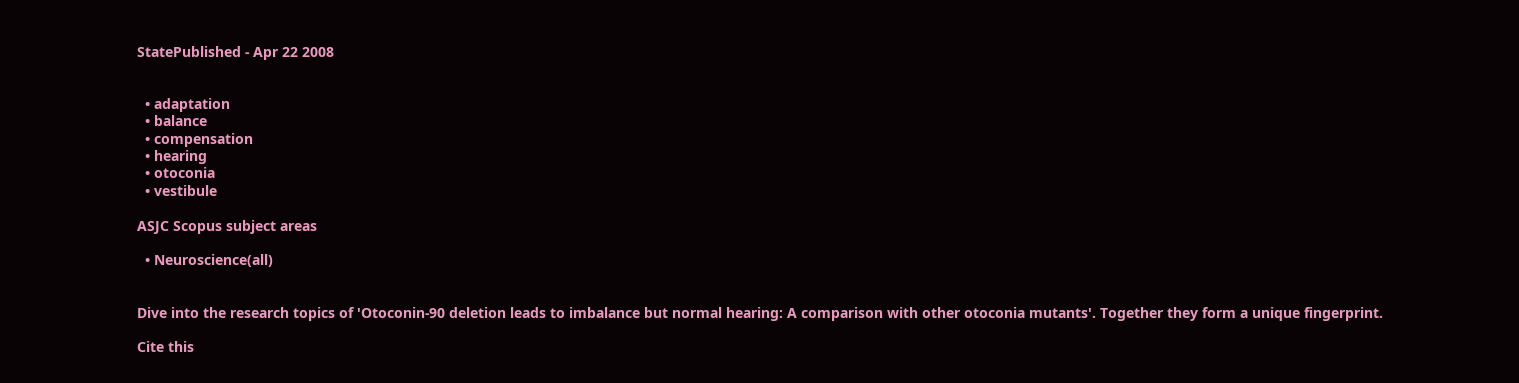StatePublished - Apr 22 2008


  • adaptation
  • balance
  • compensation
  • hearing
  • otoconia
  • vestibule

ASJC Scopus subject areas

  • Neuroscience(all)


Dive into the research topics of 'Otoconin-90 deletion leads to imbalance but normal hearing: A comparison with other otoconia mutants'. Together they form a unique fingerprint.

Cite this